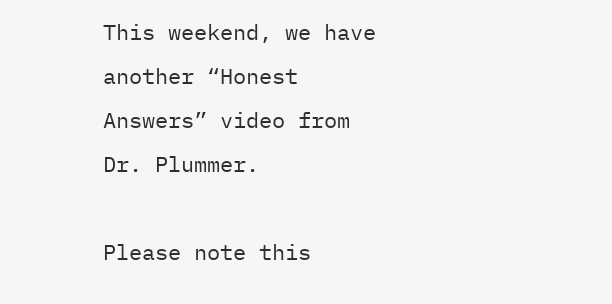This weekend, we have another “Honest Answers” video from Dr. Plummer.

Please note this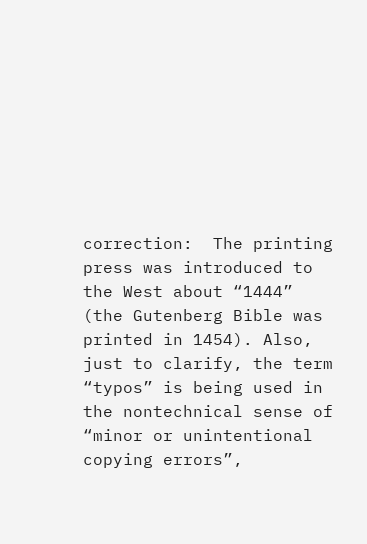correction:  The printing press was introduced to the West about “1444”  (the Gutenberg Bible was printed in 1454). Also, just to clarify, the term “typos” is being used in the nontechnical sense of “minor or unintentional copying errors”,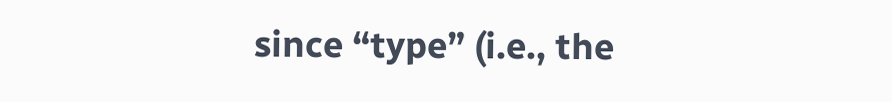since “type” (i.e., the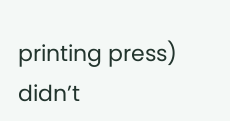printing press) didn’t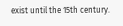exist until the 15th century.